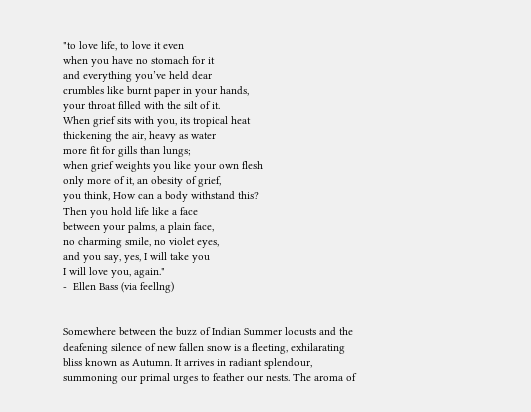"to love life, to love it even
when you have no stomach for it
and everything you’ve held dear
crumbles like burnt paper in your hands,
your throat filled with the silt of it.
When grief sits with you, its tropical heat
thickening the air, heavy as water
more fit for gills than lungs;
when grief weights you like your own flesh
only more of it, an obesity of grief,
you think, How can a body withstand this?
Then you hold life like a face
between your palms, a plain face,
no charming smile, no violet eyes,
and you say, yes, I will take you
I will love you, again."
-  Ellen Bass (via feellng)


Somewhere between the buzz of Indian Summer locusts and the deafening silence of new fallen snow is a fleeting, exhilarating bliss known as Autumn. It arrives in radiant splendour, summoning our primal urges to feather our nests. The aroma of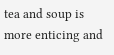tea and soup is more enticing and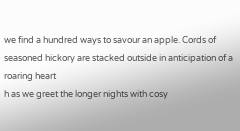we find a hundred ways to savour an apple. Cords of seasoned hickory are stacked outside in anticipation of a roaring heart
h as we greet the longer nights with cosy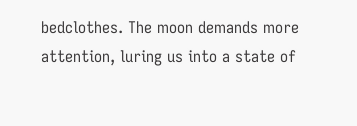bedclothes. The moon demands more attention, luring us into a state of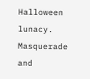Halloween lunacy. Masquerade and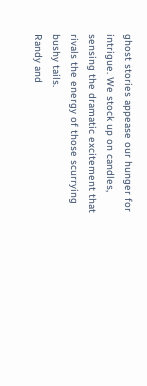ghost stories appease our hunger for intrigue. We stock up on candles, sensing the dramatic excitement that rivals the energy of those scurrying bushy tails.
Randy and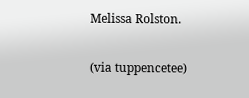Melissa Rolston.

(via tuppencetee)